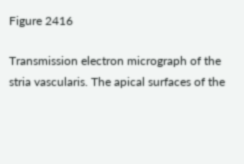Figure 2416

Transmission electron micrograph of the stria vascularis. The apical surfaces of the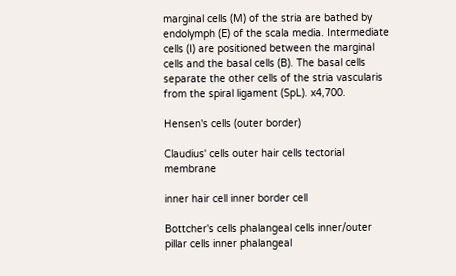marginal cells (M) of the stria are bathed by endolymph (E) of the scala media. Intermediate cells (I) are positioned between the marginal cells and the basal cells (B). The basal cells separate the other cells of the stria vascularis from the spiral ligament (SpL). x4,700.

Hensen's cells (outer border)

Claudius' cells outer hair cells tectorial membrane

inner hair cell inner border cell

Bottcher's cells phalangeal cells inner/outer pillar cells inner phalangeal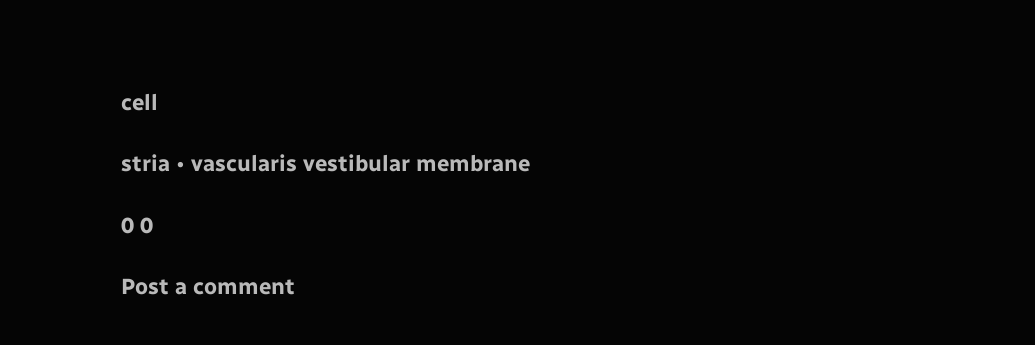cell

stria • vascularis vestibular membrane

0 0

Post a comment